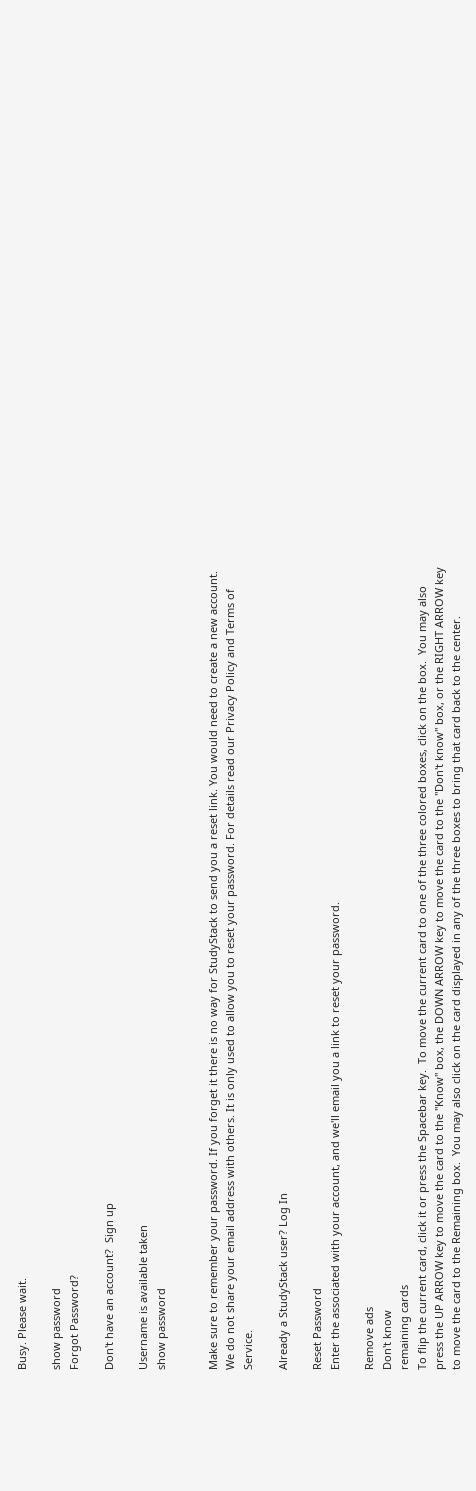Busy. Please wait.

show password
Forgot Password?

Don't have an account?  Sign up

Username is available taken
show password


Make sure to remember your password. If you forget it there is no way for StudyStack to send you a reset link. You would need to create a new account.
We do not share your email address with others. It is only used to allow you to reset your password. For details read our Privacy Policy and Terms of Service.

Already a StudyStack user? Log In

Reset Password
Enter the associated with your account, and we'll email you a link to reset your password.

Remove ads
Don't know
remaining cards
To flip the current card, click it or press the Spacebar key.  To move the current card to one of the three colored boxes, click on the box.  You may also press the UP ARROW key to move the card to the "Know" box, the DOWN ARROW key to move the card to the "Don't know" box, or the RIGHT ARROW key to move the card to the Remaining box.  You may also click on the card displayed in any of the three boxes to bring that card back to the center.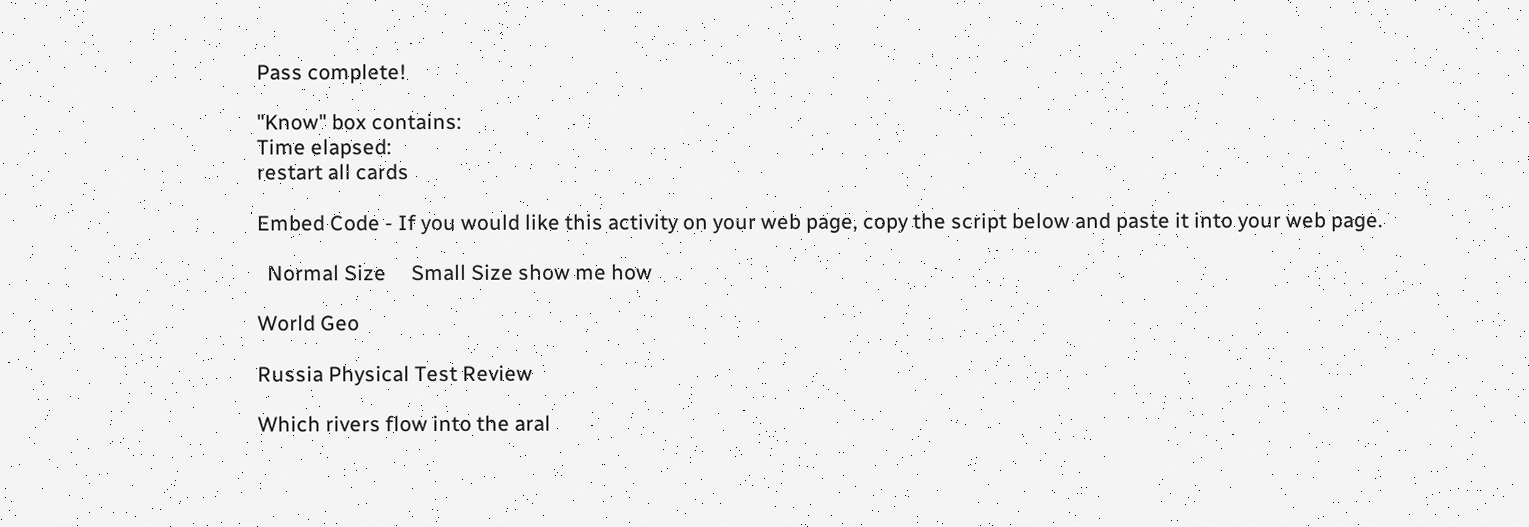Pass complete!

"Know" box contains:
Time elapsed:
restart all cards

Embed Code - If you would like this activity on your web page, copy the script below and paste it into your web page.

  Normal Size     Small Size show me how

World Geo

Russia Physical Test Review

Which rivers flow into the aral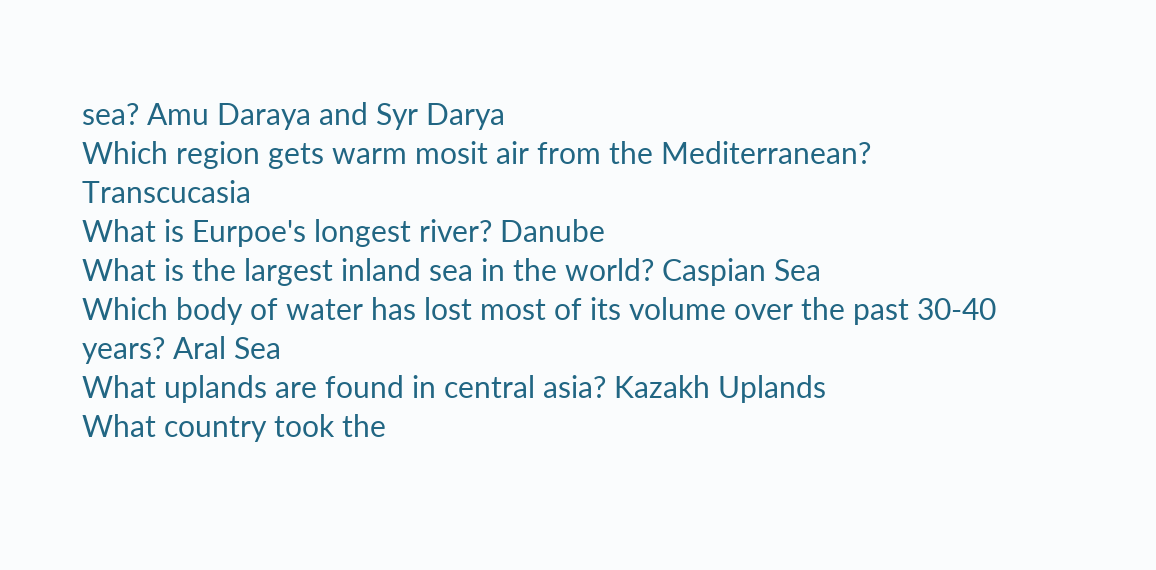sea? Amu Daraya and Syr Darya
Which region gets warm mosit air from the Mediterranean? Transcucasia
What is Eurpoe's longest river? Danube
What is the largest inland sea in the world? Caspian Sea
Which body of water has lost most of its volume over the past 30-40 years? Aral Sea
What uplands are found in central asia? Kazakh Uplands
What country took the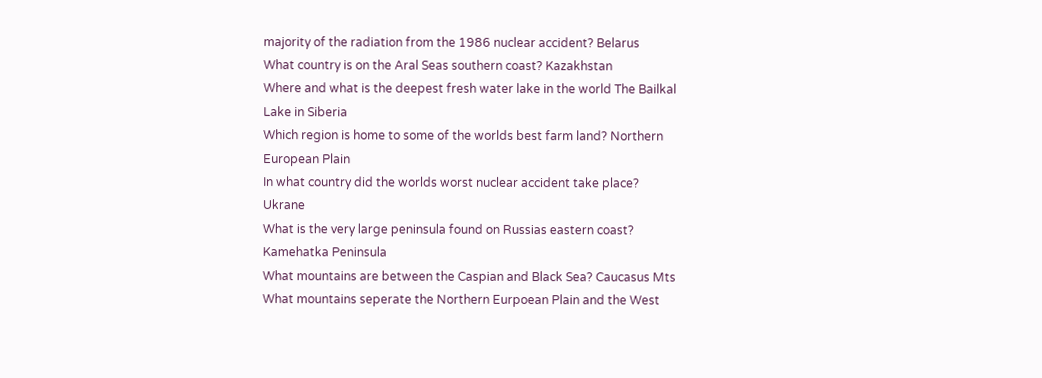majority of the radiation from the 1986 nuclear accident? Belarus
What country is on the Aral Seas southern coast? Kazakhstan
Where and what is the deepest fresh water lake in the world The Bailkal Lake in Siberia
Which region is home to some of the worlds best farm land? Northern European Plain
In what country did the worlds worst nuclear accident take place? Ukrane
What is the very large peninsula found on Russias eastern coast? Kamehatka Peninsula
What mountains are between the Caspian and Black Sea? Caucasus Mts
What mountains seperate the Northern Eurpoean Plain and the West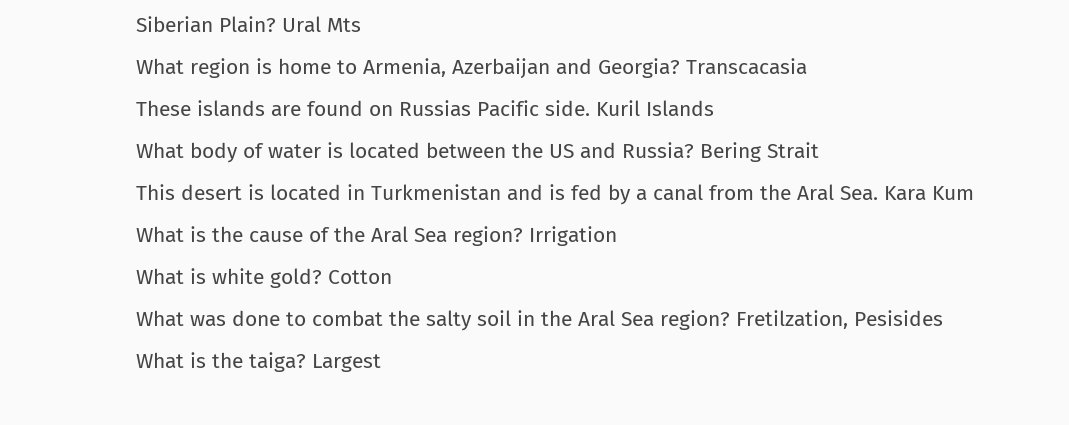Siberian Plain? Ural Mts
What region is home to Armenia, Azerbaijan and Georgia? Transcacasia
These islands are found on Russias Pacific side. Kuril Islands
What body of water is located between the US and Russia? Bering Strait
This desert is located in Turkmenistan and is fed by a canal from the Aral Sea. Kara Kum
What is the cause of the Aral Sea region? Irrigation
What is white gold? Cotton
What was done to combat the salty soil in the Aral Sea region? Fretilzation, Pesisides
What is the taiga? Largest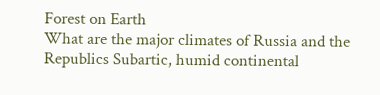Forest on Earth
What are the major climates of Russia and the Republics Subartic, humid continental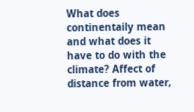What does continentaily mean and what does it have to do with the climate? Affect of distance from water,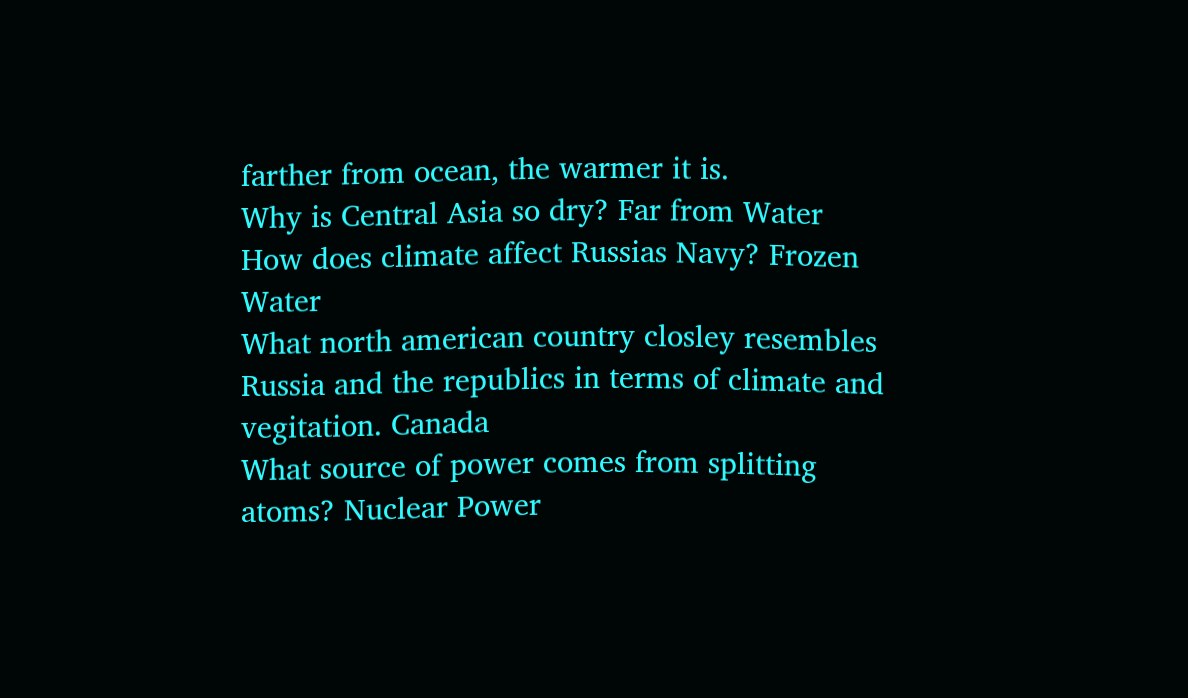farther from ocean, the warmer it is.
Why is Central Asia so dry? Far from Water
How does climate affect Russias Navy? Frozen Water
What north american country closley resembles Russia and the republics in terms of climate and vegitation. Canada
What source of power comes from splitting atoms? Nuclear Power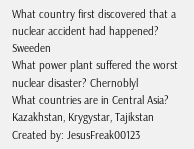What country first discovered that a nuclear accident had happened? Sweeden
What power plant suffered the worst nuclear disaster? Chernoblyl
What countries are in Central Asia? Kazakhstan, Krygystar, Tajikstan
Created by: JesusFreak00123